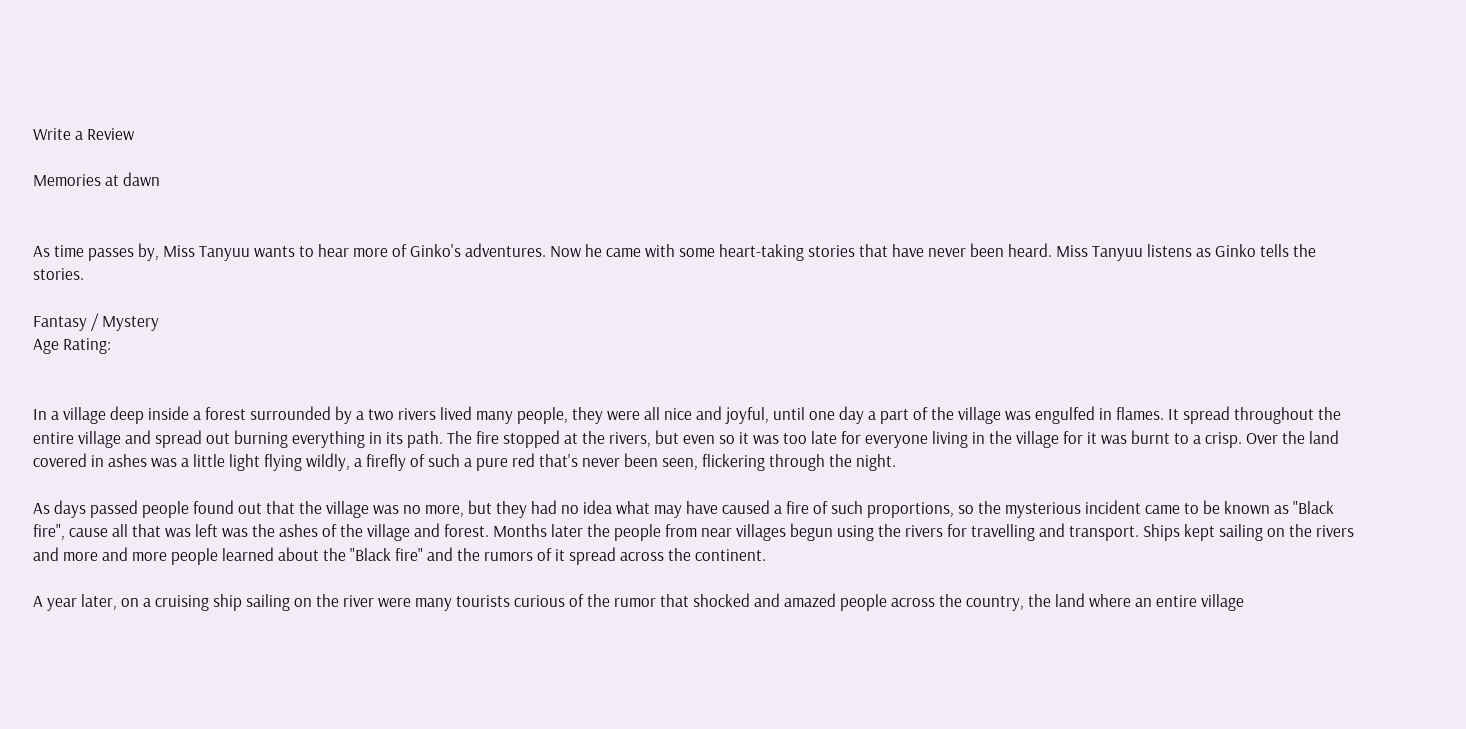Write a Review

Memories at dawn


As time passes by, Miss Tanyuu wants to hear more of Ginko's adventures. Now he came with some heart-taking stories that have never been heard. Miss Tanyuu listens as Ginko tells the stories.

Fantasy / Mystery
Age Rating:


In a village deep inside a forest surrounded by a two rivers lived many people, they were all nice and joyful, until one day a part of the village was engulfed in flames. It spread throughout the entire village and spread out burning everything in its path. The fire stopped at the rivers, but even so it was too late for everyone living in the village for it was burnt to a crisp. Over the land covered in ashes was a little light flying wildly, a firefly of such a pure red that's never been seen, flickering through the night.

As days passed people found out that the village was no more, but they had no idea what may have caused a fire of such proportions, so the mysterious incident came to be known as "Black fire", cause all that was left was the ashes of the village and forest. Months later the people from near villages begun using the rivers for travelling and transport. Ships kept sailing on the rivers and more and more people learned about the "Black fire" and the rumors of it spread across the continent.

A year later, on a cruising ship sailing on the river were many tourists curious of the rumor that shocked and amazed people across the country, the land where an entire village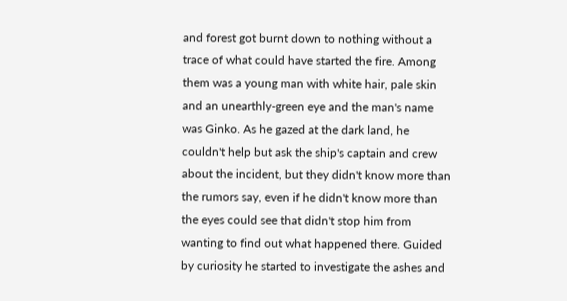and forest got burnt down to nothing without a trace of what could have started the fire. Among them was a young man with white hair, pale skin and an unearthly-green eye and the man's name was Ginko. As he gazed at the dark land, he couldn't help but ask the ship's captain and crew about the incident, but they didn't know more than the rumors say, even if he didn't know more than the eyes could see that didn't stop him from wanting to find out what happened there. Guided by curiosity he started to investigate the ashes and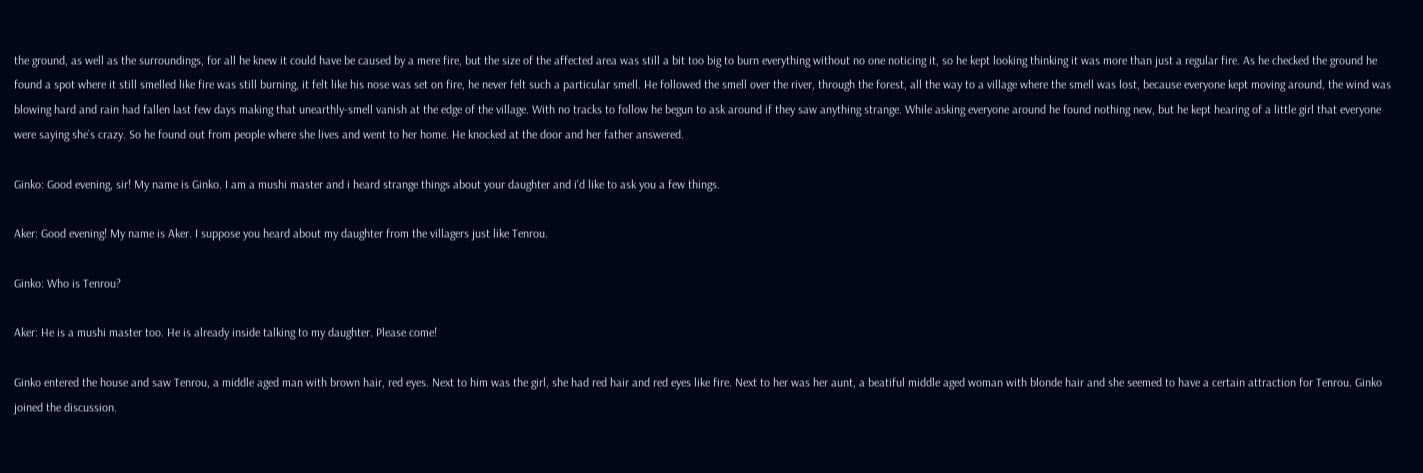the ground, as well as the surroundings, for all he knew it could have be caused by a mere fire, but the size of the affected area was still a bit too big to burn everything without no one noticing it, so he kept looking thinking it was more than just a regular fire. As he checked the ground he found a spot where it still smelled like fire was still burning, it felt like his nose was set on fire, he never felt such a particular smell. He followed the smell over the river, through the forest, all the way to a village where the smell was lost, because everyone kept moving around, the wind was blowing hard and rain had fallen last few days making that unearthly-smell vanish at the edge of the village. With no tracks to follow he begun to ask around if they saw anything strange. While asking everyone around he found nothing new, but he kept hearing of a little girl that everyone were saying she`s crazy. So he found out from people where she lives and went to her home. He knocked at the door and her father answered.

Ginko: Good evening, sir! My name is Ginko. I am a mushi master and i heard strange things about your daughter and i'd like to ask you a few things.

Aker: Good evening! My name is Aker. I suppose you heard about my daughter from the villagers just like Tenrou.

Ginko: Who is Tenrou?

Aker: He is a mushi master too. He is already inside talking to my daughter. Please come!

Ginko entered the house and saw Tenrou, a middle aged man with brown hair, red eyes. Next to him was the girl, she had red hair and red eyes like fire. Next to her was her aunt, a beatiful middle aged woman with blonde hair and she seemed to have a certain attraction for Tenrou. Ginko joined the discussion.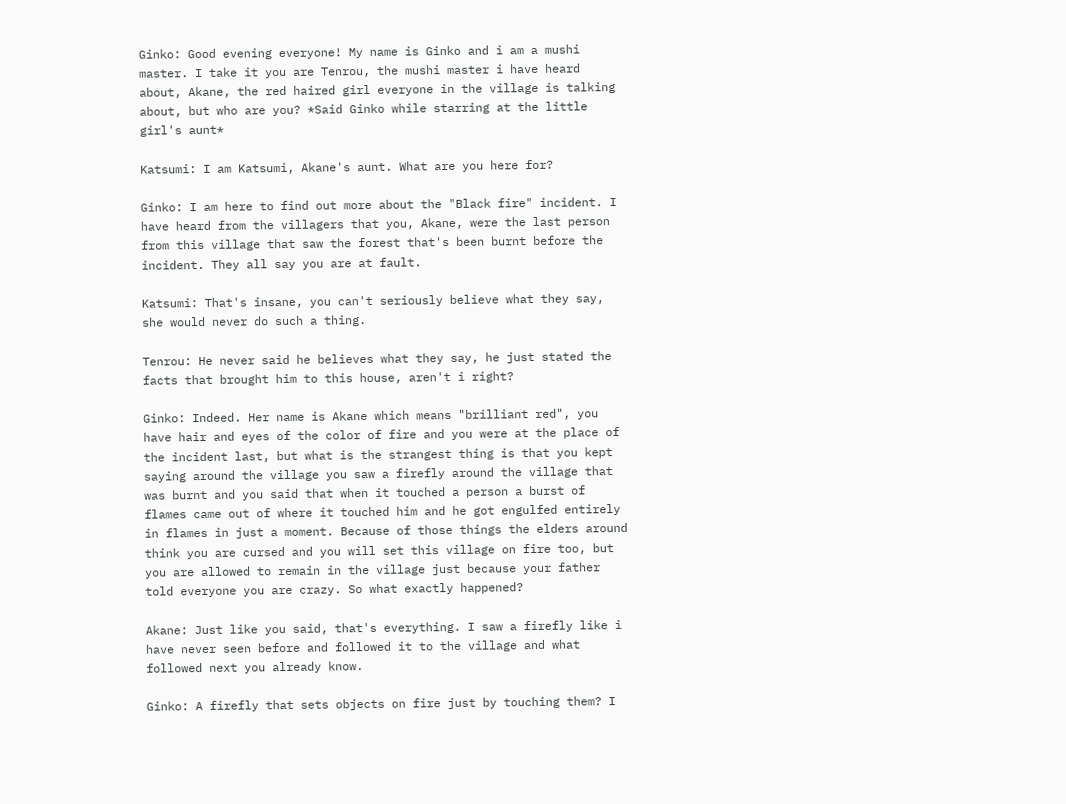Ginko: Good evening everyone! My name is Ginko and i am a mushi master. I take it you are Tenrou, the mushi master i have heard about, Akane, the red haired girl everyone in the village is talking about, but who are you? *Said Ginko while starring at the little girl's aunt*

Katsumi: I am Katsumi, Akane's aunt. What are you here for?

Ginko: I am here to find out more about the "Black fire" incident. I have heard from the villagers that you, Akane, were the last person from this village that saw the forest that's been burnt before the incident. They all say you are at fault.

Katsumi: That's insane, you can't seriously believe what they say, she would never do such a thing.

Tenrou: He never said he believes what they say, he just stated the facts that brought him to this house, aren't i right?

Ginko: Indeed. Her name is Akane which means "brilliant red", you have hair and eyes of the color of fire and you were at the place of the incident last, but what is the strangest thing is that you kept saying around the village you saw a firefly around the village that was burnt and you said that when it touched a person a burst of flames came out of where it touched him and he got engulfed entirely in flames in just a moment. Because of those things the elders around think you are cursed and you will set this village on fire too, but you are allowed to remain in the village just because your father told everyone you are crazy. So what exactly happened?

Akane: Just like you said, that's everything. I saw a firefly like i have never seen before and followed it to the village and what followed next you already know.

Ginko: A firefly that sets objects on fire just by touching them? I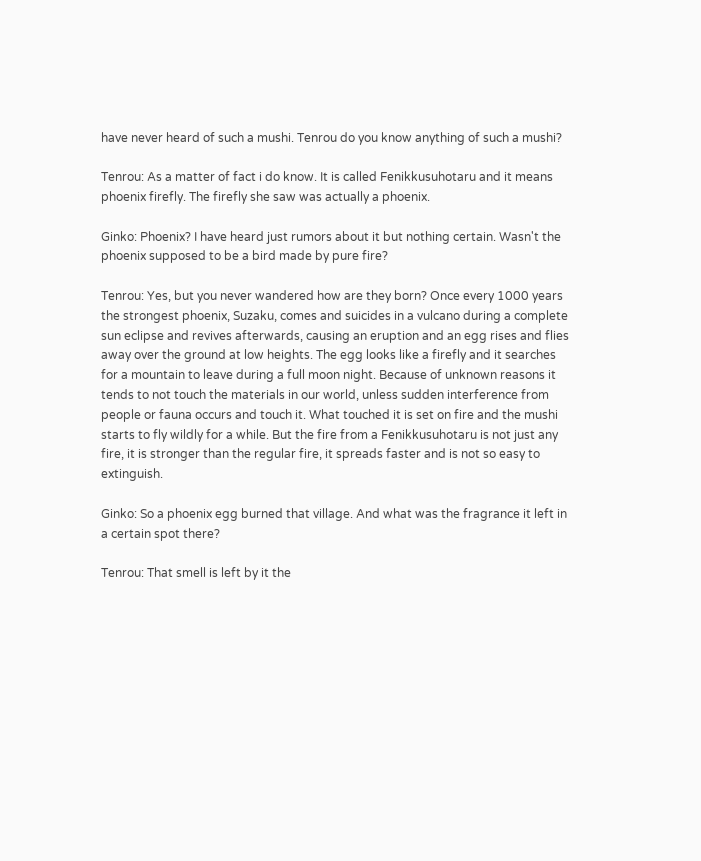have never heard of such a mushi. Tenrou do you know anything of such a mushi?

Tenrou: As a matter of fact i do know. It is called Fenikkusuhotaru and it means phoenix firefly. The firefly she saw was actually a phoenix.

Ginko: Phoenix? I have heard just rumors about it but nothing certain. Wasn't the phoenix supposed to be a bird made by pure fire?

Tenrou: Yes, but you never wandered how are they born? Once every 1000 years the strongest phoenix, Suzaku, comes and suicides in a vulcano during a complete sun eclipse and revives afterwards, causing an eruption and an egg rises and flies away over the ground at low heights. The egg looks like a firefly and it searches for a mountain to leave during a full moon night. Because of unknown reasons it tends to not touch the materials in our world, unless sudden interference from people or fauna occurs and touch it. What touched it is set on fire and the mushi starts to fly wildly for a while. But the fire from a Fenikkusuhotaru is not just any fire, it is stronger than the regular fire, it spreads faster and is not so easy to extinguish.

Ginko: So a phoenix egg burned that village. And what was the fragrance it left in a certain spot there?

Tenrou: That smell is left by it the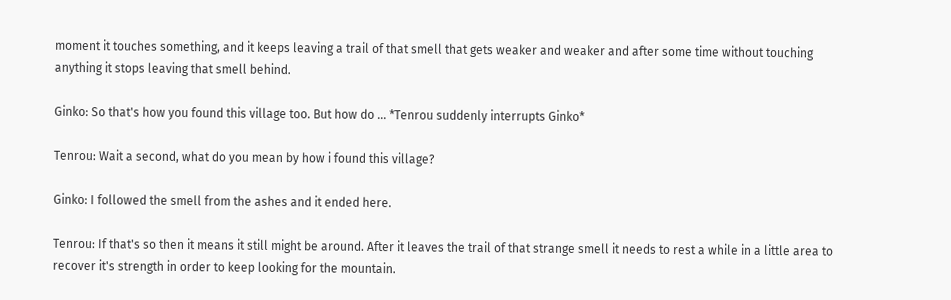moment it touches something, and it keeps leaving a trail of that smell that gets weaker and weaker and after some time without touching anything it stops leaving that smell behind.

Ginko: So that's how you found this village too. But how do ... *Tenrou suddenly interrupts Ginko*

Tenrou: Wait a second, what do you mean by how i found this village?

Ginko: I followed the smell from the ashes and it ended here.

Tenrou: If that's so then it means it still might be around. After it leaves the trail of that strange smell it needs to rest a while in a little area to recover it's strength in order to keep looking for the mountain.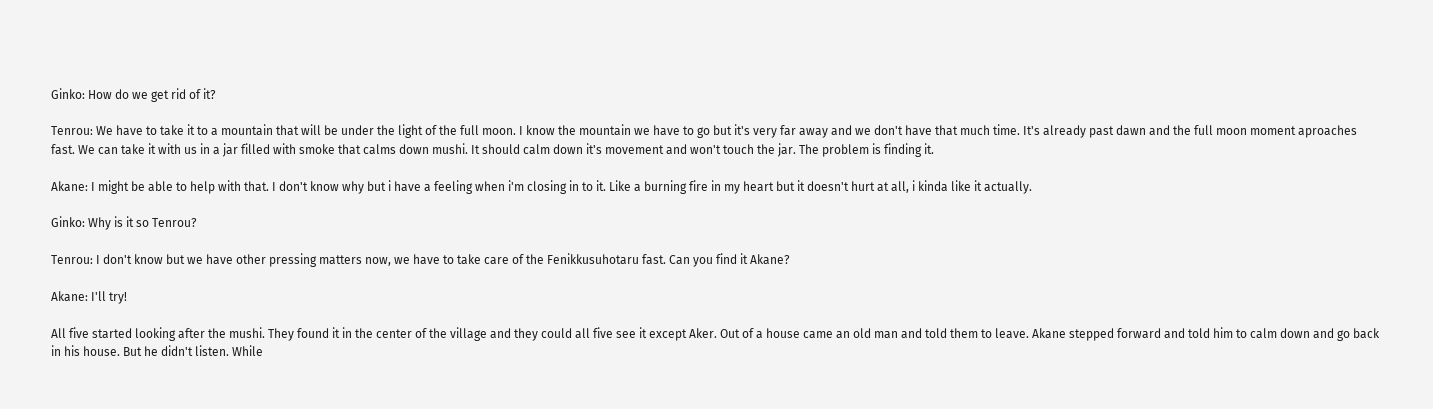Ginko: How do we get rid of it?

Tenrou: We have to take it to a mountain that will be under the light of the full moon. I know the mountain we have to go but it's very far away and we don't have that much time. It's already past dawn and the full moon moment aproaches fast. We can take it with us in a jar filled with smoke that calms down mushi. It should calm down it's movement and won't touch the jar. The problem is finding it.

Akane: I might be able to help with that. I don't know why but i have a feeling when i'm closing in to it. Like a burning fire in my heart but it doesn't hurt at all, i kinda like it actually.

Ginko: Why is it so Tenrou?

Tenrou: I don't know but we have other pressing matters now, we have to take care of the Fenikkusuhotaru fast. Can you find it Akane?

Akane: I'll try!

All five started looking after the mushi. They found it in the center of the village and they could all five see it except Aker. Out of a house came an old man and told them to leave. Akane stepped forward and told him to calm down and go back in his house. But he didn't listen. While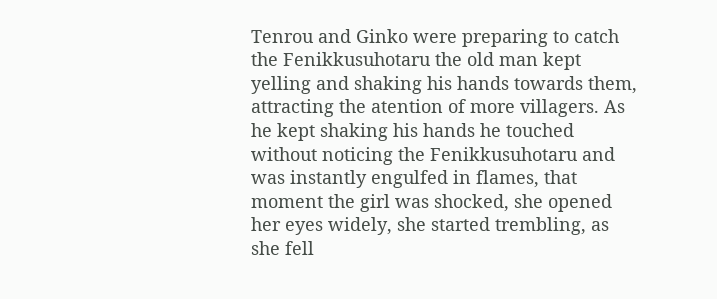Tenrou and Ginko were preparing to catch the Fenikkusuhotaru the old man kept yelling and shaking his hands towards them, attracting the atention of more villagers. As he kept shaking his hands he touched without noticing the Fenikkusuhotaru and was instantly engulfed in flames, that moment the girl was shocked, she opened her eyes widely, she started trembling, as she fell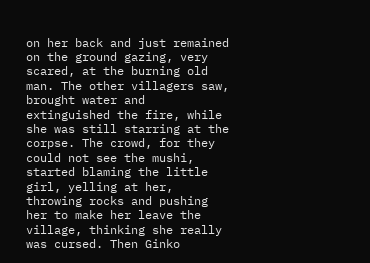on her back and just remained on the ground gazing, very scared, at the burning old man. The other villagers saw, brought water and extinguished the fire, while she was still starring at the corpse. The crowd, for they could not see the mushi, started blaming the little girl, yelling at her, throwing rocks and pushing her to make her leave the village, thinking she really was cursed. Then Ginko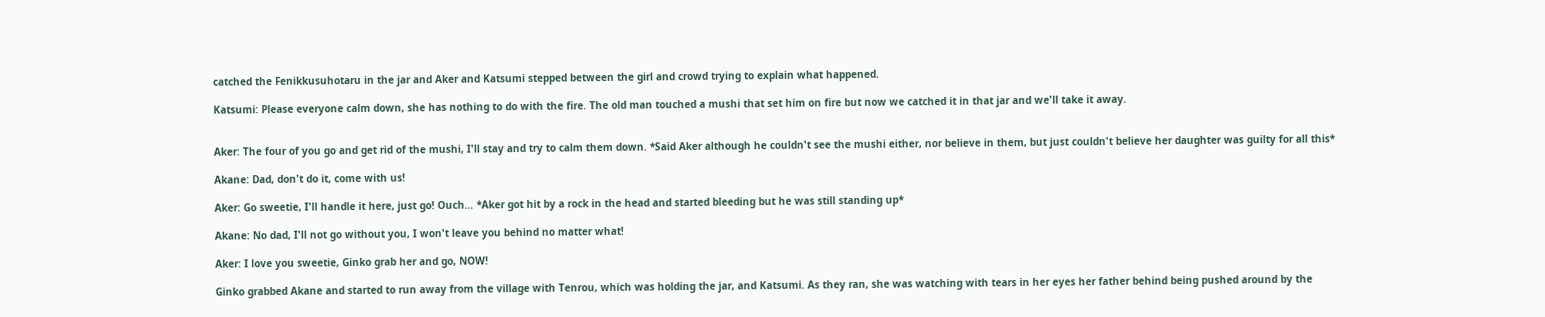catched the Fenikkusuhotaru in the jar and Aker and Katsumi stepped between the girl and crowd trying to explain what happened.

Katsumi: Please everyone calm down, she has nothing to do with the fire. The old man touched a mushi that set him on fire but now we catched it in that jar and we'll take it away.


Aker: The four of you go and get rid of the mushi, I'll stay and try to calm them down. *Said Aker although he couldn't see the mushi either, nor believe in them, but just couldn't believe her daughter was guilty for all this*

Akane: Dad, don't do it, come with us!

Aker: Go sweetie, I'll handle it here, just go! Ouch… *Aker got hit by a rock in the head and started bleeding but he was still standing up*

Akane: No dad, I'll not go without you, I won't leave you behind no matter what!

Aker: I love you sweetie, Ginko grab her and go, NOW!

Ginko grabbed Akane and started to run away from the village with Tenrou, which was holding the jar, and Katsumi. As they ran, she was watching with tears in her eyes her father behind being pushed around by the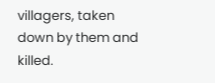villagers, taken down by them and killed.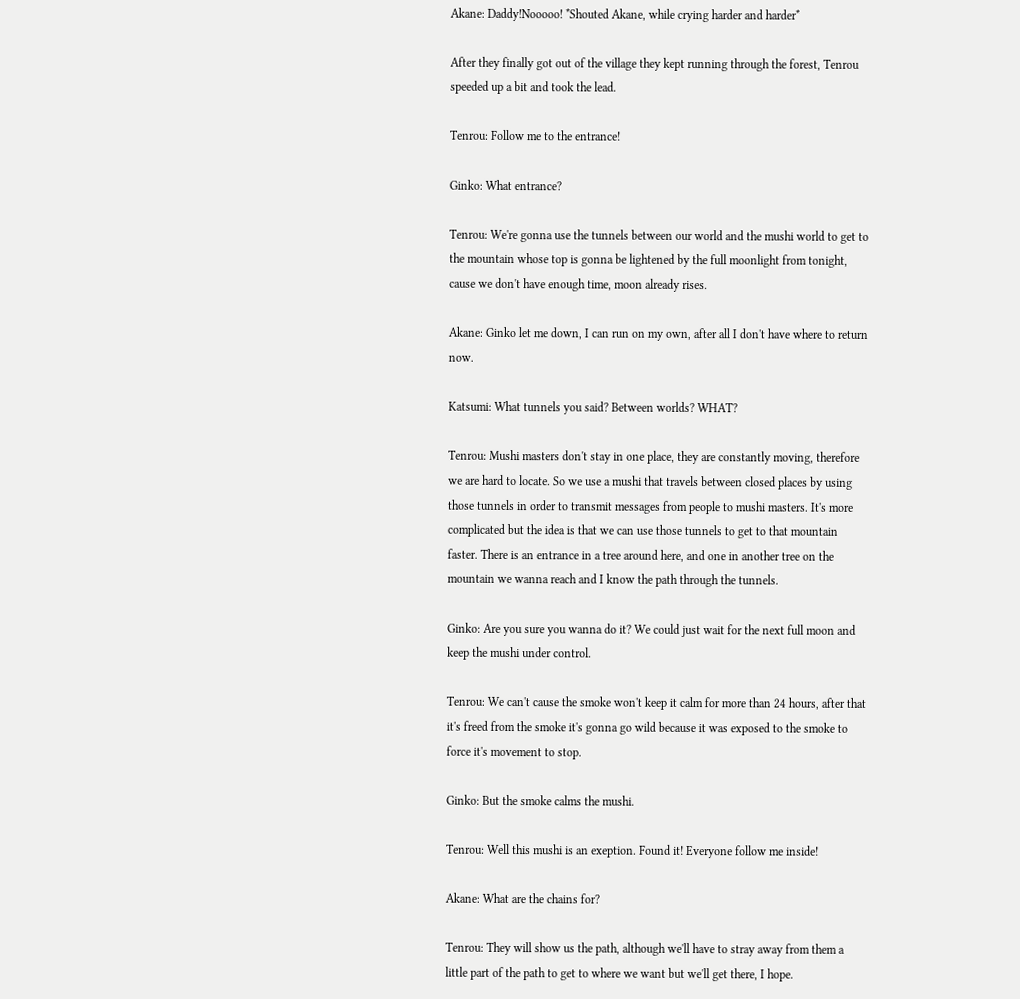Akane: Daddy!Nooooo! *Shouted Akane, while crying harder and harder*

After they finally got out of the village they kept running through the forest, Tenrou speeded up a bit and took the lead.

Tenrou: Follow me to the entrance!

Ginko: What entrance?

Tenrou: We're gonna use the tunnels between our world and the mushi world to get to the mountain whose top is gonna be lightened by the full moonlight from tonight, cause we don't have enough time, moon already rises.

Akane: Ginko let me down, I can run on my own, after all I don't have where to return now.

Katsumi: What tunnels you said? Between worlds? WHAT?

Tenrou: Mushi masters don't stay in one place, they are constantly moving, therefore we are hard to locate. So we use a mushi that travels between closed places by using those tunnels in order to transmit messages from people to mushi masters. It's more complicated but the idea is that we can use those tunnels to get to that mountain faster. There is an entrance in a tree around here, and one in another tree on the mountain we wanna reach and I know the path through the tunnels.

Ginko: Are you sure you wanna do it? We could just wait for the next full moon and keep the mushi under control.

Tenrou: We can't cause the smoke won't keep it calm for more than 24 hours, after that it's freed from the smoke it's gonna go wild because it was exposed to the smoke to force it's movement to stop.

Ginko: But the smoke calms the mushi.

Tenrou: Well this mushi is an exeption. Found it! Everyone follow me inside!

Akane: What are the chains for?

Tenrou: They will show us the path, although we'll have to stray away from them a little part of the path to get to where we want but we'll get there, I hope.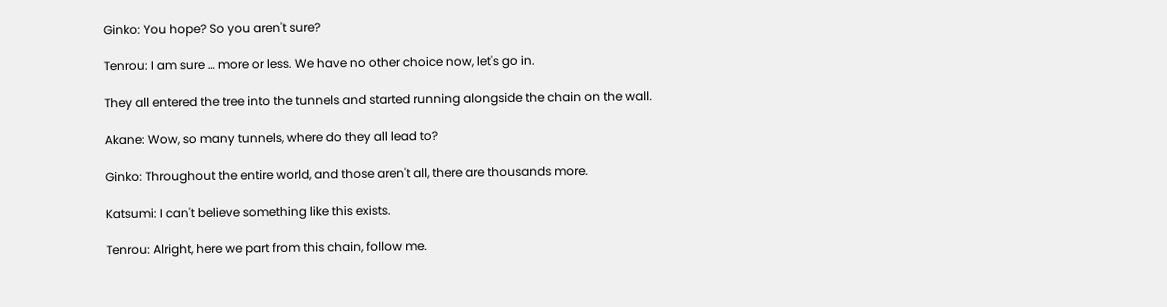Ginko: You hope? So you aren't sure?

Tenrou: I am sure … more or less. We have no other choice now, let's go in.

They all entered the tree into the tunnels and started running alongside the chain on the wall.

Akane: Wow, so many tunnels, where do they all lead to?

Ginko: Throughout the entire world, and those aren't all, there are thousands more.

Katsumi: I can't believe something like this exists.

Tenrou: Alright, here we part from this chain, follow me.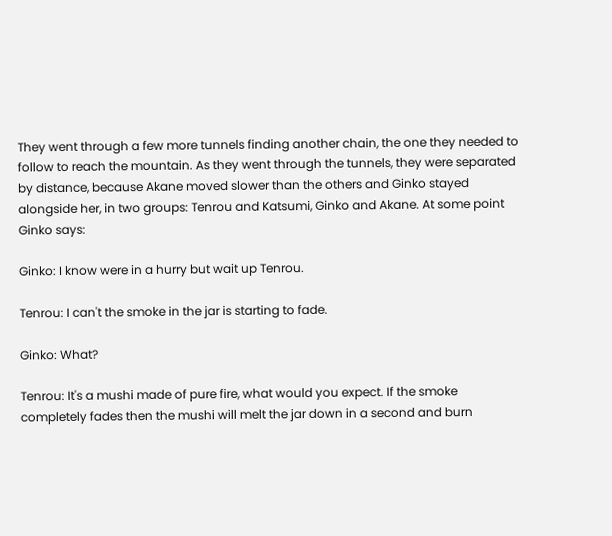They went through a few more tunnels finding another chain, the one they needed to follow to reach the mountain. As they went through the tunnels, they were separated by distance, because Akane moved slower than the others and Ginko stayed alongside her, in two groups: Tenrou and Katsumi, Ginko and Akane. At some point Ginko says:

Ginko: I know were in a hurry but wait up Tenrou.

Tenrou: I can't the smoke in the jar is starting to fade.

Ginko: What?

Tenrou: It's a mushi made of pure fire, what would you expect. If the smoke completely fades then the mushi will melt the jar down in a second and burn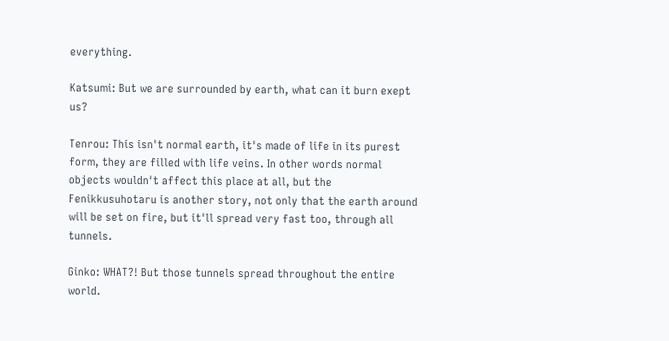everything.

Katsumi: But we are surrounded by earth, what can it burn exept us?

Tenrou: This isn't normal earth, it's made of life in its purest form, they are filled with life veins. In other words normal objects wouldn't affect this place at all, but the Fenikkusuhotaru is another story, not only that the earth around will be set on fire, but it'll spread very fast too, through all tunnels.

Ginko: WHAT?! But those tunnels spread throughout the entire world.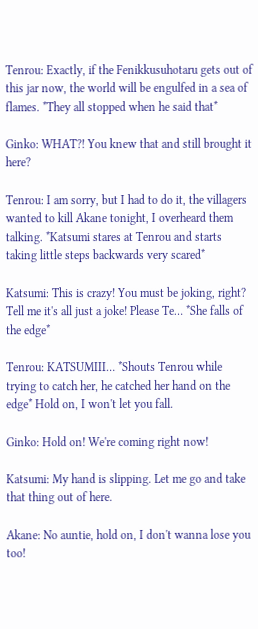Tenrou: Exactly, if the Fenikkusuhotaru gets out of this jar now, the world will be engulfed in a sea of flames. *They all stopped when he said that*

Ginko: WHAT?! You knew that and still brought it here?

Tenrou: I am sorry, but I had to do it, the villagers wanted to kill Akane tonight, I overheard them talking. *Katsumi stares at Tenrou and starts taking little steps backwards very scared*

Katsumi: This is crazy! You must be joking, right? Tell me it's all just a joke! Please Te… *She falls of the edge*

Tenrou: KATSUMIII… *Shouts Tenrou while trying to catch her, he catched her hand on the edge* Hold on, I won't let you fall.

Ginko: Hold on! We're coming right now!

Katsumi: My hand is slipping. Let me go and take that thing out of here.

Akane: No auntie, hold on, I don't wanna lose you too!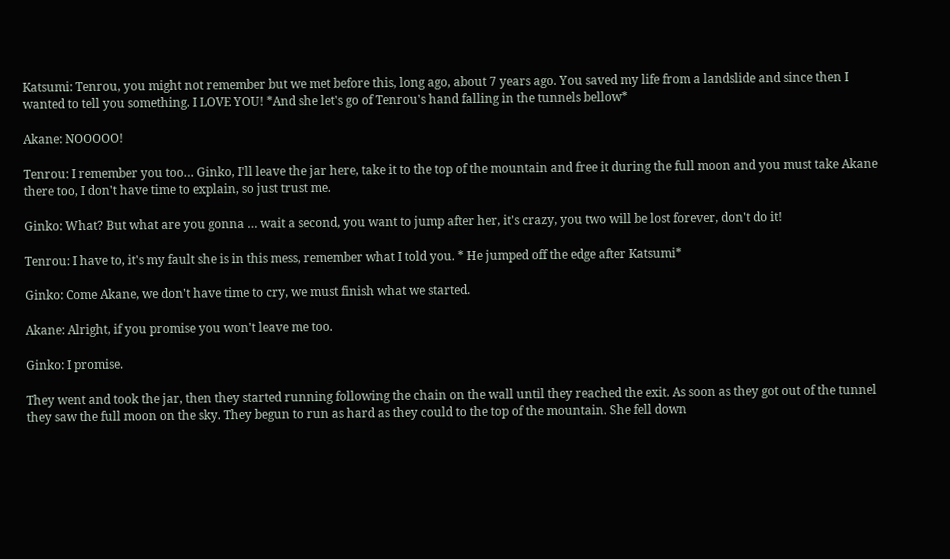Katsumi: Tenrou, you might not remember but we met before this, long ago, about 7 years ago. You saved my life from a landslide and since then I wanted to tell you something. I LOVE YOU! *And she let's go of Tenrou's hand falling in the tunnels bellow*

Akane: NOOOOO!

Tenrou: I remember you too… Ginko, I'll leave the jar here, take it to the top of the mountain and free it during the full moon and you must take Akane there too, I don't have time to explain, so just trust me.

Ginko: What? But what are you gonna … wait a second, you want to jump after her, it's crazy, you two will be lost forever, don't do it!

Tenrou: I have to, it's my fault she is in this mess, remember what I told you. * He jumped off the edge after Katsumi*

Ginko: Come Akane, we don't have time to cry, we must finish what we started.

Akane: Alright, if you promise you won't leave me too.

Ginko: I promise.

They went and took the jar, then they started running following the chain on the wall until they reached the exit. As soon as they got out of the tunnel they saw the full moon on the sky. They begun to run as hard as they could to the top of the mountain. She fell down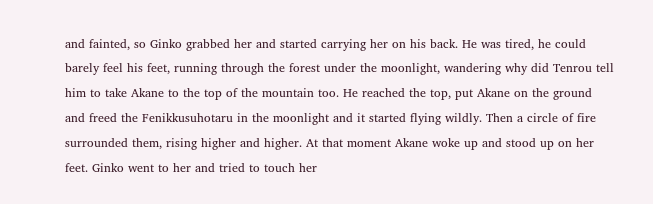and fainted, so Ginko grabbed her and started carrying her on his back. He was tired, he could barely feel his feet, running through the forest under the moonlight, wandering why did Tenrou tell him to take Akane to the top of the mountain too. He reached the top, put Akane on the ground and freed the Fenikkusuhotaru in the moonlight and it started flying wildly. Then a circle of fire surrounded them, rising higher and higher. At that moment Akane woke up and stood up on her feet. Ginko went to her and tried to touch her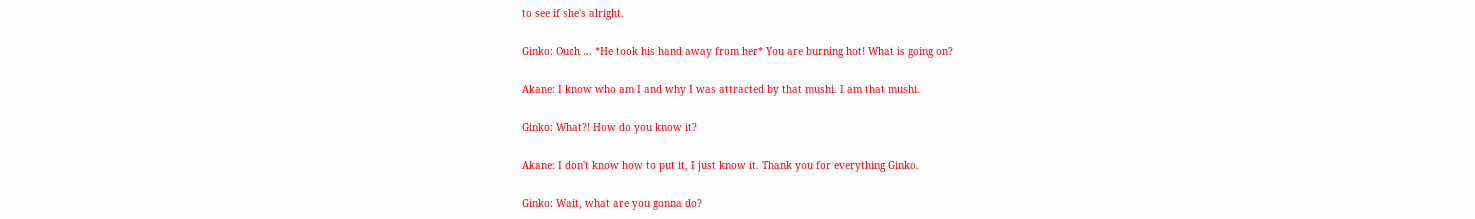to see if she's alright.

Ginko: Ouch … *He took his hand away from her* You are burning hot! What is going on?

Akane: I know who am I and why I was attracted by that mushi. I am that mushi.

Ginko: What?! How do you know it?

Akane: I don't know how to put it, I just know it. Thank you for everything Ginko.

Ginko: Wait, what are you gonna do?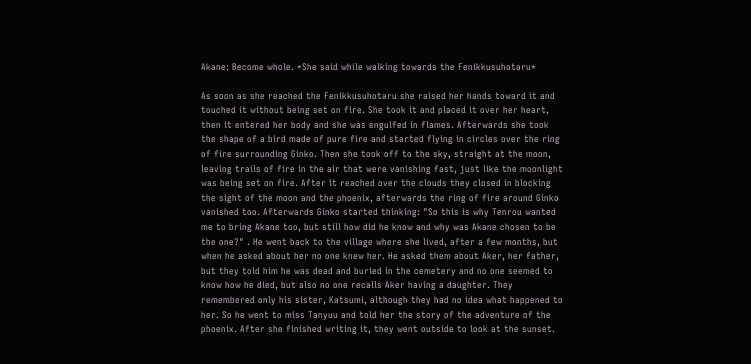Akane: Become whole. *She said while walking towards the Fenikkusuhotaru*

As soon as she reached the Fenikkusuhotaru she raised her hands toward it and touched it without being set on fire. She took it and placed it over her heart, then it entered her body and she was engulfed in flames. Afterwards she took the shape of a bird made of pure fire and started flying in circles over the ring of fire surrounding Ginko. Then she took off to the sky, straight at the moon, leaving trails of fire in the air that were vanishing fast, just like the moonlight was being set on fire. After it reached over the clouds they closed in blocking the sight of the moon and the phoenix, afterwards the ring of fire around Ginko vanished too. Afterwards Ginko started thinking: "So this is why Tenrou wanted me to bring Akane too, but still how did he know and why was Akane chosen to be the one?" . He went back to the village where she lived, after a few months, but when he asked about her no one knew her. He asked them about Aker, her father, but they told him he was dead and buried in the cemetery and no one seemed to know how he died, but also no one recalls Aker having a daughter. They remembered only his sister, Katsumi, although they had no idea what happened to her. So he went to miss Tanyuu and told her the story of the adventure of the phoenix. After she finished writing it, they went outside to look at the sunset.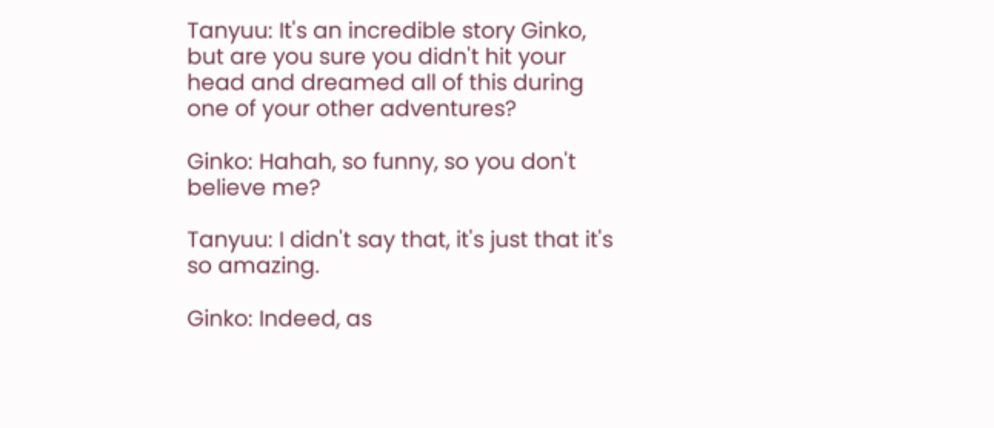Tanyuu: It's an incredible story Ginko, but are you sure you didn't hit your head and dreamed all of this during one of your other adventures?

Ginko: Hahah, so funny, so you don't believe me?

Tanyuu: I didn't say that, it's just that it's so amazing.

Ginko: Indeed, as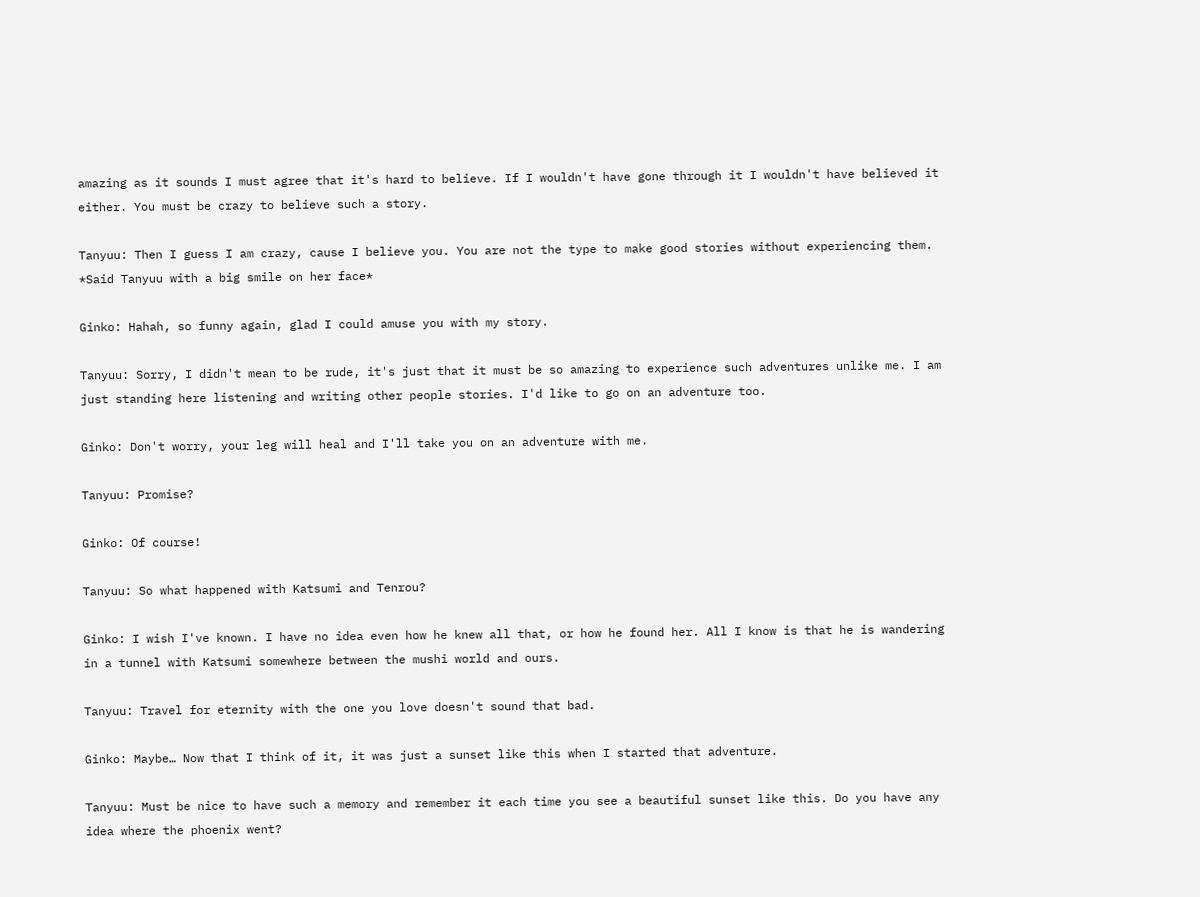amazing as it sounds I must agree that it's hard to believe. If I wouldn't have gone through it I wouldn't have believed it either. You must be crazy to believe such a story.

Tanyuu: Then I guess I am crazy, cause I believe you. You are not the type to make good stories without experiencing them. *Said Tanyuu with a big smile on her face*

Ginko: Hahah, so funny again, glad I could amuse you with my story.

Tanyuu: Sorry, I didn't mean to be rude, it's just that it must be so amazing to experience such adventures unlike me. I am just standing here listening and writing other people stories. I'd like to go on an adventure too.

Ginko: Don't worry, your leg will heal and I'll take you on an adventure with me.

Tanyuu: Promise?

Ginko: Of course!

Tanyuu: So what happened with Katsumi and Tenrou?

Ginko: I wish I've known. I have no idea even how he knew all that, or how he found her. All I know is that he is wandering in a tunnel with Katsumi somewhere between the mushi world and ours.

Tanyuu: Travel for eternity with the one you love doesn't sound that bad.

Ginko: Maybe… Now that I think of it, it was just a sunset like this when I started that adventure.

Tanyuu: Must be nice to have such a memory and remember it each time you see a beautiful sunset like this. Do you have any idea where the phoenix went?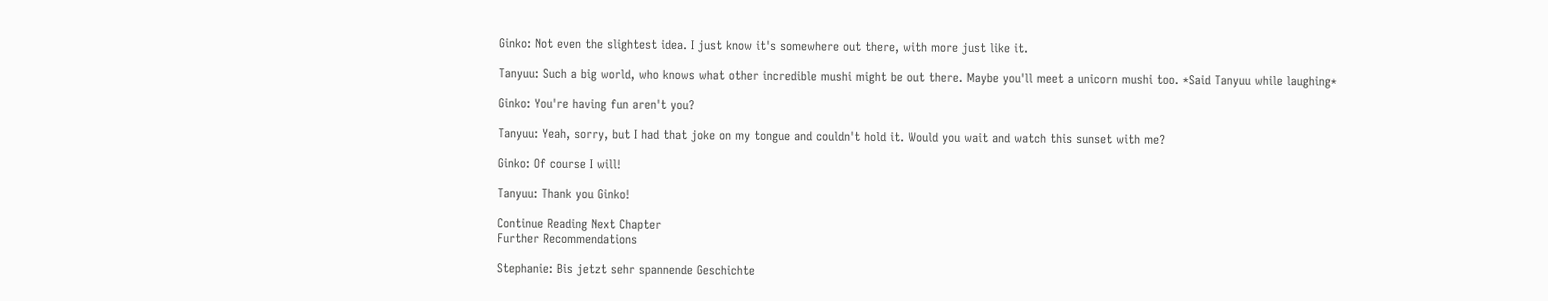Ginko: Not even the slightest idea. I just know it's somewhere out there, with more just like it.

Tanyuu: Such a big world, who knows what other incredible mushi might be out there. Maybe you'll meet a unicorn mushi too. *Said Tanyuu while laughing*

Ginko: You're having fun aren't you?

Tanyuu: Yeah, sorry, but I had that joke on my tongue and couldn't hold it. Would you wait and watch this sunset with me?

Ginko: Of course I will!

Tanyuu: Thank you Ginko!

Continue Reading Next Chapter
Further Recommendations

Stephanie: Bis jetzt sehr spannende Geschichte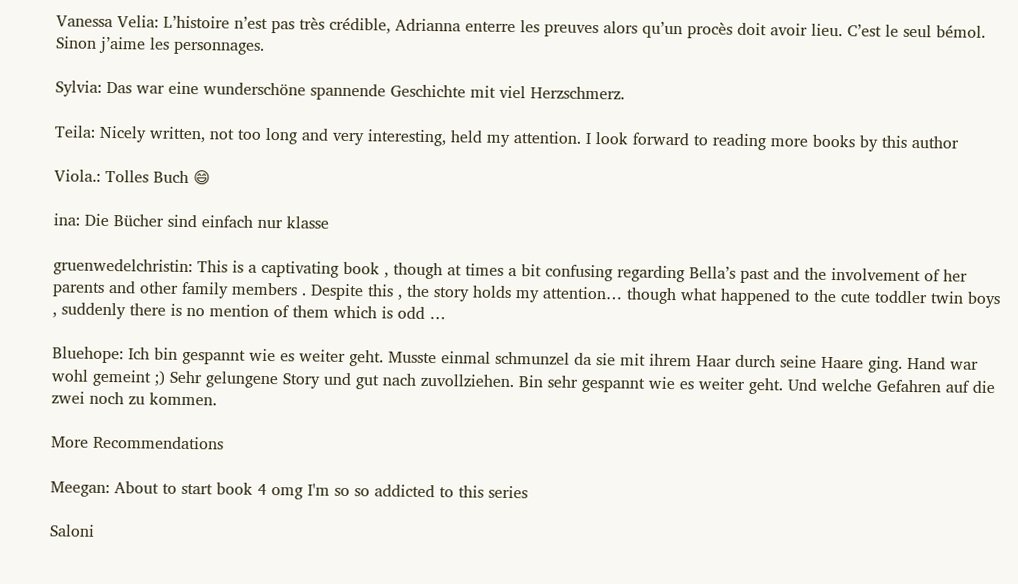Vanessa Velia: L’histoire n’est pas très crédible, Adrianna enterre les preuves alors qu’un procès doit avoir lieu. C’est le seul bémol. Sinon j’aime les personnages.

Sylvia: Das war eine wunderschöne spannende Geschichte mit viel Herzschmerz.

Teila: Nicely written, not too long and very interesting, held my attention. I look forward to reading more books by this author

Viola.: Tolles Buch 😄

ina: Die Bücher sind einfach nur klasse

gruenwedelchristin: This is a captivating book , though at times a bit confusing regarding Bella’s past and the involvement of her parents and other family members . Despite this , the story holds my attention… though what happened to the cute toddler twin boys , suddenly there is no mention of them which is odd …

Bluehope: Ich bin gespannt wie es weiter geht. Musste einmal schmunzel da sie mit ihrem Haar durch seine Haare ging. Hand war wohl gemeint ;) Sehr gelungene Story und gut nach zuvollziehen. Bin sehr gespannt wie es weiter geht. Und welche Gefahren auf die zwei noch zu kommen.

More Recommendations

Meegan: About to start book 4 omg I'm so so addicted to this series

Saloni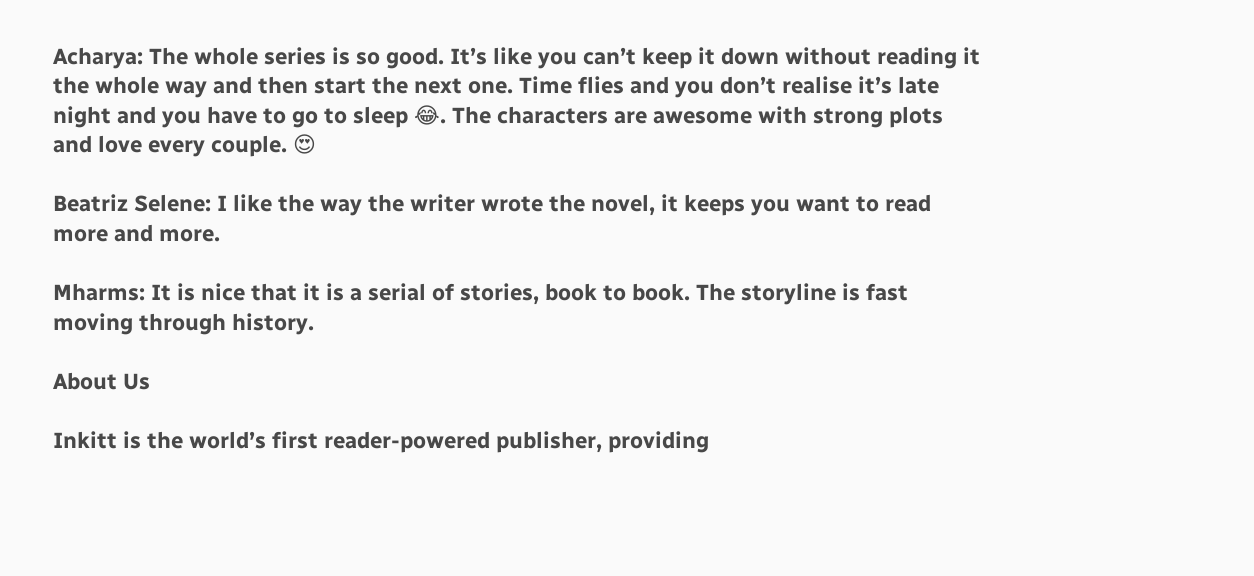Acharya: The whole series is so good. It’s like you can’t keep it down without reading it the whole way and then start the next one. Time flies and you don’t realise it’s late night and you have to go to sleep 😂. The characters are awesome with strong plots and love every couple. 😍

Beatriz Selene: I like the way the writer wrote the novel, it keeps you want to read more and more.

Mharms: It is nice that it is a serial of stories, book to book. The storyline is fast moving through history.

About Us

Inkitt is the world’s first reader-powered publisher, providing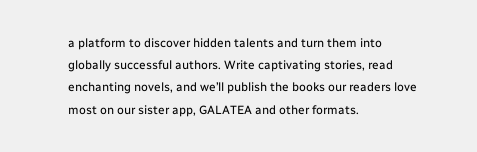a platform to discover hidden talents and turn them into globally successful authors. Write captivating stories, read enchanting novels, and we’ll publish the books our readers love most on our sister app, GALATEA and other formats.